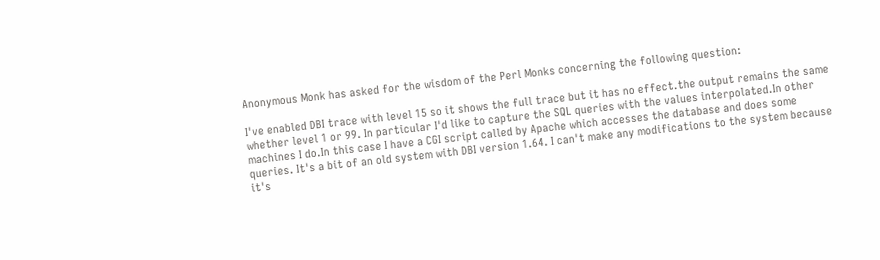Anonymous Monk has asked for the wisdom of the Perl Monks concerning the following question:

I've enabled DBI trace with level 15 so it shows the full trace but it has no effect.the output remains the same whether level 1 or 99. In particular I'd like to capture the SQL queries with the values interpolated.In other machines I do.In this case I have a CGI script called by Apache which accesses the database and does some queries. It's a bit of an old system with DBI version 1.64. I can't make any modifications to the system because it's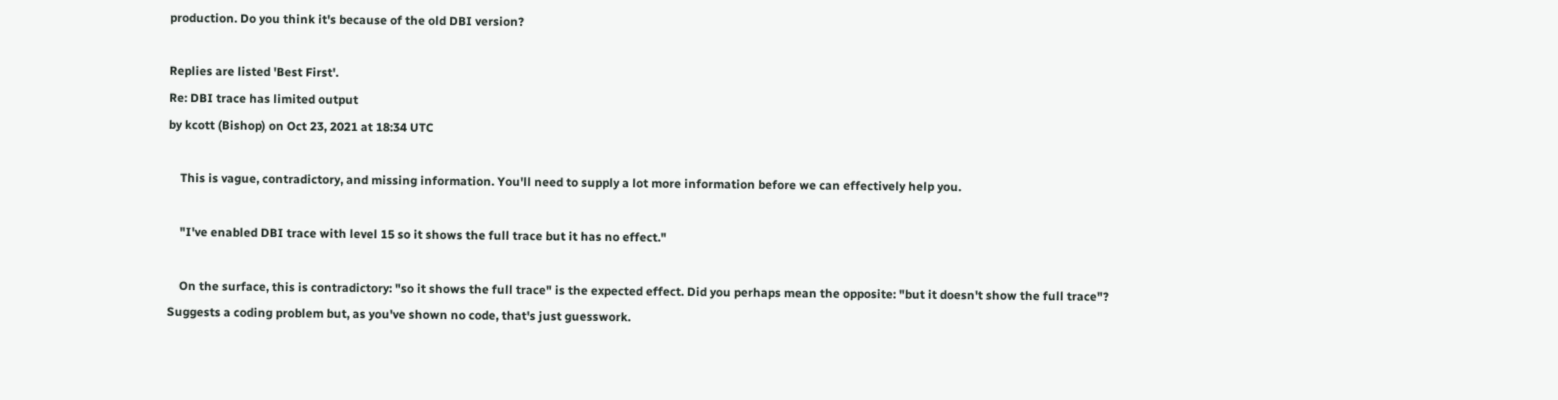production. Do you think it's because of the old DBI version?

Replies are listed 'Best First'.
Re: DBI trace has limited output
by kcott (Bishop) on Oct 23, 2021 at 18:34 UTC

    This is vague, contradictory, and missing information. You'll need to supply a lot more information before we can effectively help you.

    "I've enabled DBI trace with level 15 so it shows the full trace but it has no effect."

    On the surface, this is contradictory: "so it shows the full trace" is the expected effect. Did you perhaps mean the opposite: "but it doesn't show the full trace"? Suggests a coding problem but, as you've shown no code, that's just guesswork.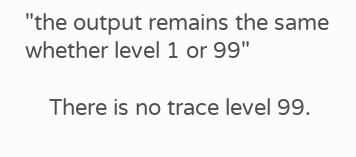"the output remains the same whether level 1 or 99"

    There is no trace level 99.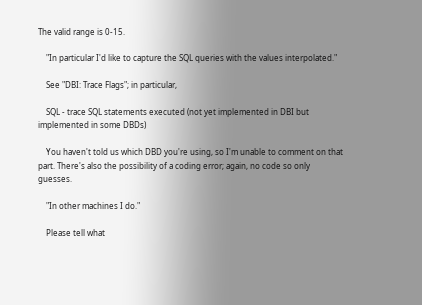The valid range is 0-15.

    "In particular I'd like to capture the SQL queries with the values interpolated."

    See "DBI: Trace Flags"; in particular,

    SQL - trace SQL statements executed (not yet implemented in DBI but implemented in some DBDs)

    You haven't told us which DBD you're using, so I'm unable to comment on that part. There's also the possibility of a coding error; again, no code so only guesses.

    "In other machines I do."

    Please tell what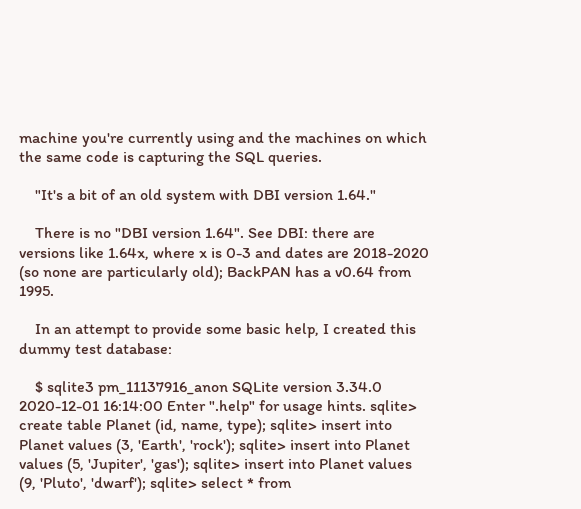machine you're currently using and the machines on which the same code is capturing the SQL queries.

    "It's a bit of an old system with DBI version 1.64."

    There is no "DBI version 1.64". See DBI: there are versions like 1.64x, where x is 0-3 and dates are 2018-2020 (so none are particularly old); BackPAN has a v0.64 from 1995.

    In an attempt to provide some basic help, I created this dummy test database:

    $ sqlite3 pm_11137916_anon SQLite version 3.34.0 2020-12-01 16:14:00 Enter ".help" for usage hints. sqlite> create table Planet (id, name, type); sqlite> insert into Planet values (3, 'Earth', 'rock'); sqlite> insert into Planet values (5, 'Jupiter', 'gas'); sqlite> insert into Planet values (9, 'Pluto', 'dwarf'); sqlite> select * from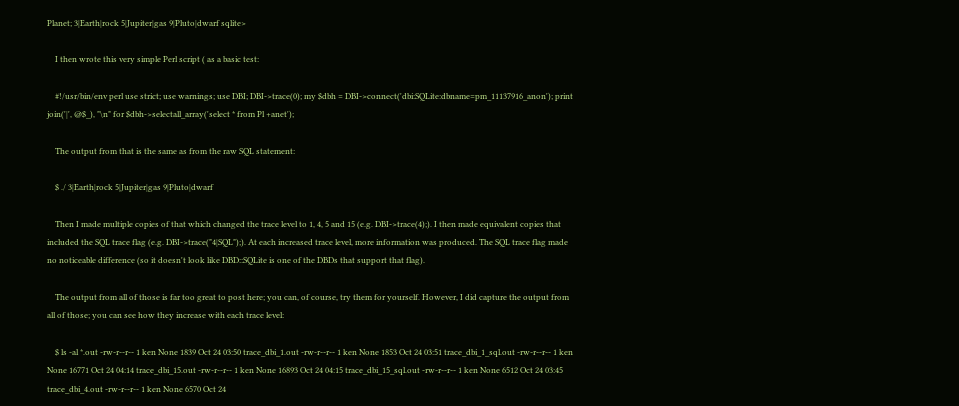Planet; 3|Earth|rock 5|Jupiter|gas 9|Pluto|dwarf sqlite>

    I then wrote this very simple Perl script ( as a basic test:

    #!/usr/bin/env perl use strict; use warnings; use DBI; DBI->trace(0); my $dbh = DBI->connect('dbi:SQLite:dbname=pm_11137916_anon'); print join('|', @$_), "\n" for $dbh->selectall_array('select * from Pl +anet');

    The output from that is the same as from the raw SQL statement:

    $ ./ 3|Earth|rock 5|Jupiter|gas 9|Pluto|dwarf

    Then I made multiple copies of that which changed the trace level to 1, 4, 5 and 15 (e.g. DBI->trace(4);). I then made equivalent copies that included the SQL trace flag (e.g. DBI->trace("4|SQL");). At each increased trace level, more information was produced. The SQL trace flag made no noticeable difference (so it doesn't look like DBD::SQLite is one of the DBDs that support that flag).

    The output from all of those is far too great to post here; you can, of course, try them for yourself. However, I did capture the output from all of those; you can see how they increase with each trace level:

    $ ls -al *.out -rw-r--r-- 1 ken None 1839 Oct 24 03:50 trace_dbi_1.out -rw-r--r-- 1 ken None 1853 Oct 24 03:51 trace_dbi_1_sql.out -rw-r--r-- 1 ken None 16771 Oct 24 04:14 trace_dbi_15.out -rw-r--r-- 1 ken None 16893 Oct 24 04:15 trace_dbi_15_sql.out -rw-r--r-- 1 ken None 6512 Oct 24 03:45 trace_dbi_4.out -rw-r--r-- 1 ken None 6570 Oct 24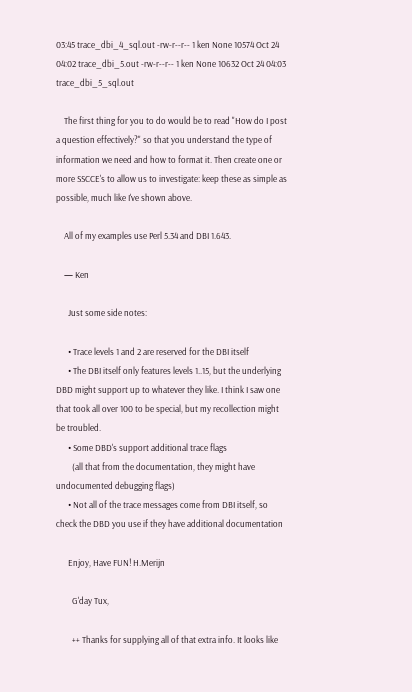03:45 trace_dbi_4_sql.out -rw-r--r-- 1 ken None 10574 Oct 24 04:02 trace_dbi_5.out -rw-r--r-- 1 ken None 10632 Oct 24 04:03 trace_dbi_5_sql.out

    The first thing for you to do would be to read "How do I post a question effectively?" so that you understand the type of information we need and how to format it. Then create one or more SSCCE's to allow us to investigate: keep these as simple as possible, much like I've shown above.

    All of my examples use Perl 5.34 and DBI 1.643.

    — Ken

      Just some side notes:

      • Trace levels 1 and 2 are reserved for the DBI itself
      • The DBI itself only features levels 1..15, but the underlying DBD might support up to whatever they like. I think I saw one that took all over 100 to be special, but my recollection might be troubled.
      • Some DBD's support additional trace flags
        (all that from the documentation, they might have undocumented debugging flags)
      • Not all of the trace messages come from DBI itself, so check the DBD you use if they have additional documentation

      Enjoy, Have FUN! H.Merijn

        G'day Tux,

        ++ Thanks for supplying all of that extra info. It looks like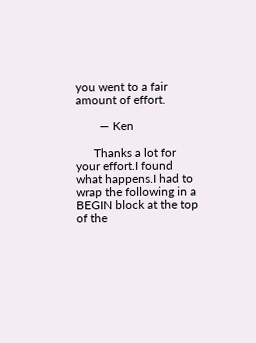you went to a fair amount of effort.

        — Ken

      Thanks a lot for your effort.I found what happens.I had to wrap the following in a BEGIN block at the top of the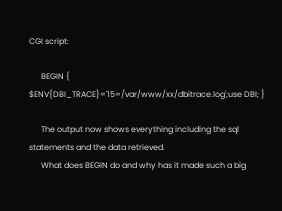CGI script:

      BEGIN { $ENV{DBI_TRACE}='15=/var/www/xx/dbitrace.log';use DBI; }

      The output now shows everything including the sql statements and the data retrieved.
      What does BEGIN do and why has it made such a big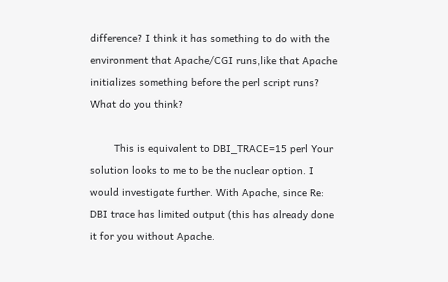difference? I think it has something to do with the environment that Apache/CGI runs,like that Apache initializes something before the perl script runs? What do you think?

        This is equivalent to DBI_TRACE=15 perl Your solution looks to me to be the nuclear option. I would investigate further. With Apache, since Re: DBI trace has limited output (this has already done it for you without Apache.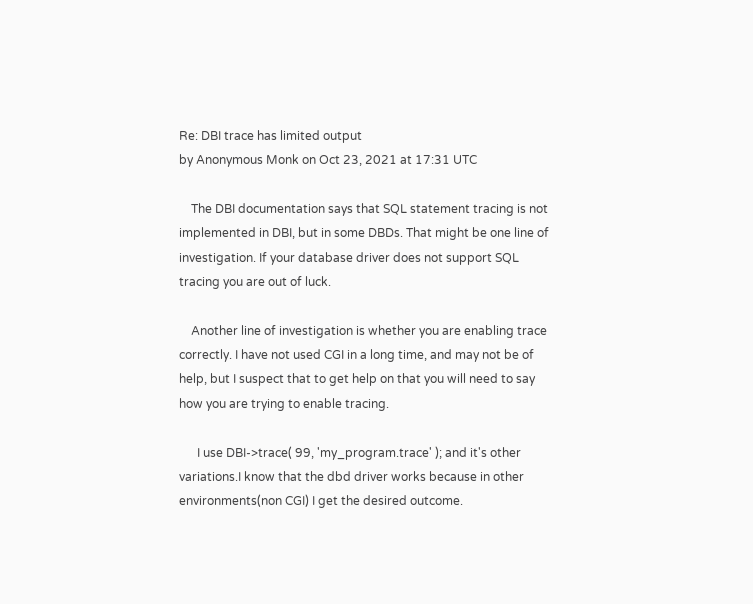Re: DBI trace has limited output
by Anonymous Monk on Oct 23, 2021 at 17:31 UTC

    The DBI documentation says that SQL statement tracing is not implemented in DBI, but in some DBDs. That might be one line of investigation. If your database driver does not support SQL tracing you are out of luck.

    Another line of investigation is whether you are enabling trace correctly. I have not used CGI in a long time, and may not be of help, but I suspect that to get help on that you will need to say how you are trying to enable tracing.

      I use DBI->trace( 99, 'my_program.trace' ); and it's other variations.I know that the dbd driver works because in other environments(non CGI) I get the desired outcome.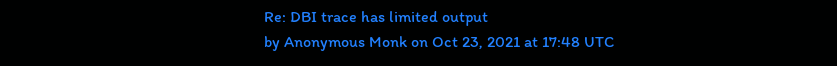Re: DBI trace has limited output
by Anonymous Monk on Oct 23, 2021 at 17:48 UTC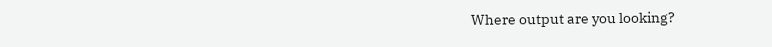Where output are you looking?